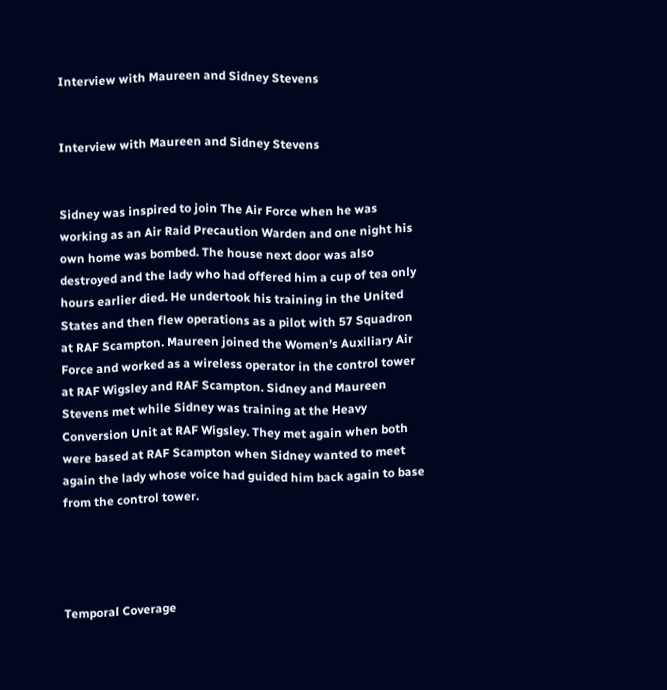Interview with Maureen and Sidney Stevens


Interview with Maureen and Sidney Stevens


Sidney was inspired to join The Air Force when he was working as an Air Raid Precaution Warden and one night his own home was bombed. The house next door was also destroyed and the lady who had offered him a cup of tea only hours earlier died. He undertook his training in the United States and then flew operations as a pilot with 57 Squadron at RAF Scampton. Maureen joined the Women’s Auxiliary Air Force and worked as a wireless operator in the control tower at RAF Wigsley and RAF Scampton. Sidney and Maureen Stevens met while Sidney was training at the Heavy Conversion Unit at RAF Wigsley. They met again when both were based at RAF Scampton when Sidney wanted to meet again the lady whose voice had guided him back again to base from the control tower.




Temporal Coverage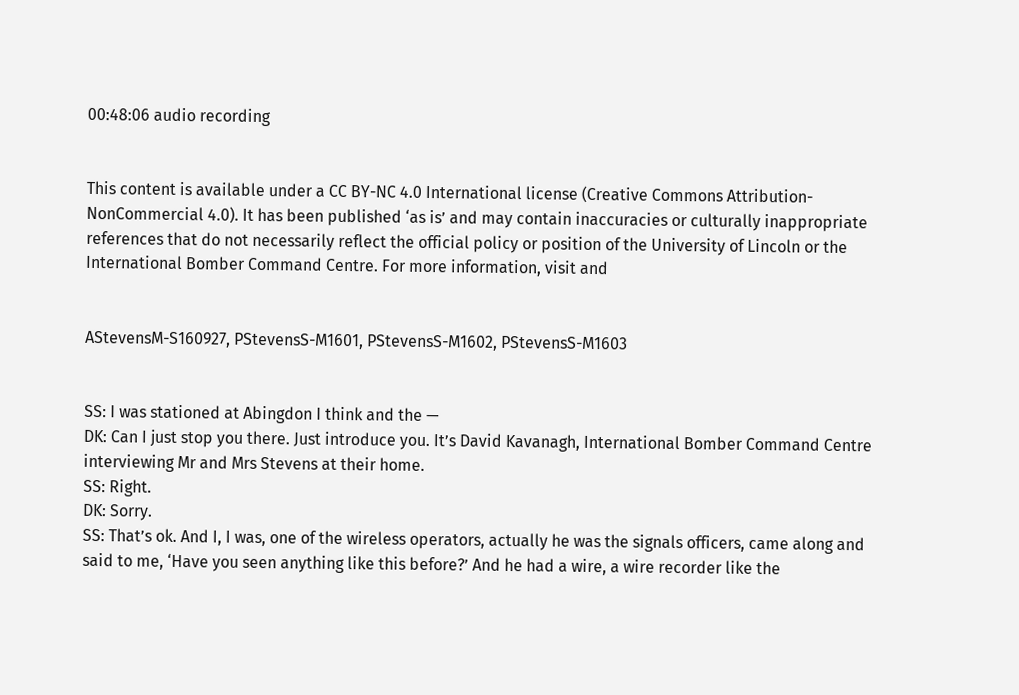00:48:06 audio recording


This content is available under a CC BY-NC 4.0 International license (Creative Commons Attribution-NonCommercial 4.0). It has been published ‘as is’ and may contain inaccuracies or culturally inappropriate references that do not necessarily reflect the official policy or position of the University of Lincoln or the International Bomber Command Centre. For more information, visit and


AStevensM-S160927, PStevensS-M1601, PStevensS-M1602, PStevensS-M1603


SS: I was stationed at Abingdon I think and the —
DK: Can I just stop you there. Just introduce you. It’s David Kavanagh, International Bomber Command Centre interviewing Mr and Mrs Stevens at their home.
SS: Right.
DK: Sorry.
SS: That’s ok. And I, I was, one of the wireless operators, actually he was the signals officers, came along and said to me, ‘Have you seen anything like this before?’ And he had a wire, a wire recorder like the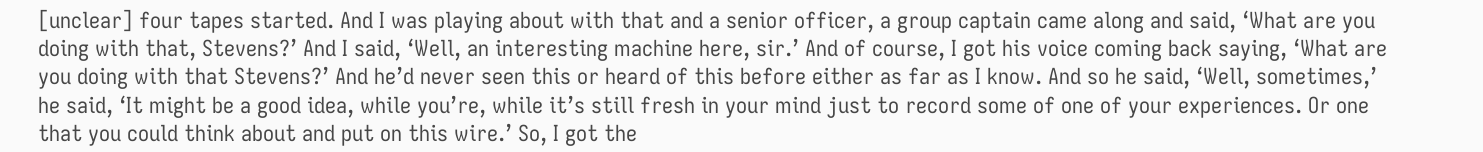[unclear] four tapes started. And I was playing about with that and a senior officer, a group captain came along and said, ‘What are you doing with that, Stevens?’ And I said, ‘Well, an interesting machine here, sir.’ And of course, I got his voice coming back saying, ‘What are you doing with that Stevens?’ And he’d never seen this or heard of this before either as far as I know. And so he said, ‘Well, sometimes,’ he said, ‘It might be a good idea, while you’re, while it’s still fresh in your mind just to record some of one of your experiences. Or one that you could think about and put on this wire.’ So, I got the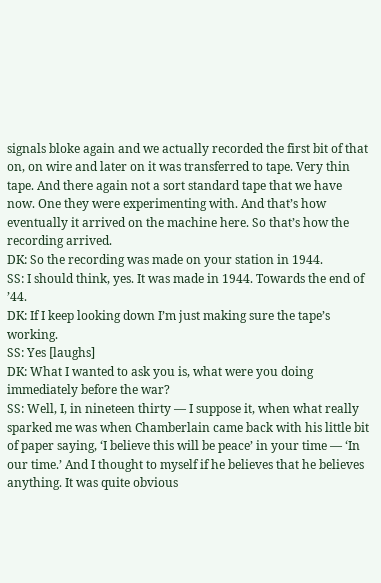signals bloke again and we actually recorded the first bit of that on, on wire and later on it was transferred to tape. Very thin tape. And there again not a sort standard tape that we have now. One they were experimenting with. And that’s how eventually it arrived on the machine here. So that’s how the recording arrived.
DK: So the recording was made on your station in 1944.
SS: I should think, yes. It was made in 1944. Towards the end of ’44.
DK: If I keep looking down I’m just making sure the tape’s working.
SS: Yes [laughs]
DK: What I wanted to ask you is, what were you doing immediately before the war?
SS: Well, I, in nineteen thirty — I suppose it, when what really sparked me was when Chamberlain came back with his little bit of paper saying, ‘I believe this will be peace’ in your time — ‘In our time.’ And I thought to myself if he believes that he believes anything. It was quite obvious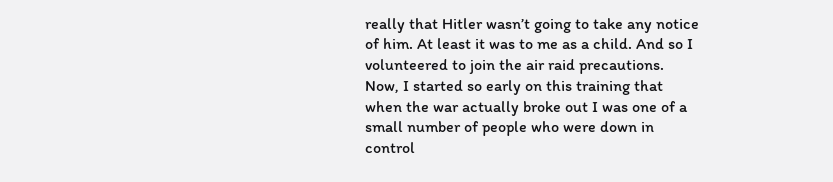really that Hitler wasn’t going to take any notice of him. At least it was to me as a child. And so I volunteered to join the air raid precautions. Now, I started so early on this training that when the war actually broke out I was one of a small number of people who were down in control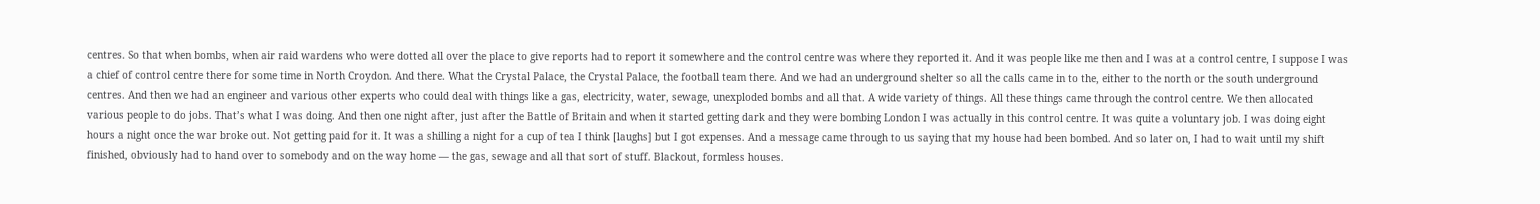centres. So that when bombs, when air raid wardens who were dotted all over the place to give reports had to report it somewhere and the control centre was where they reported it. And it was people like me then and I was at a control centre, I suppose I was a chief of control centre there for some time in North Croydon. And there. What the Crystal Palace, the Crystal Palace, the football team there. And we had an underground shelter so all the calls came in to the, either to the north or the south underground centres. And then we had an engineer and various other experts who could deal with things like a gas, electricity, water, sewage, unexploded bombs and all that. A wide variety of things. All these things came through the control centre. We then allocated various people to do jobs. That’s what I was doing. And then one night after, just after the Battle of Britain and when it started getting dark and they were bombing London I was actually in this control centre. It was quite a voluntary job. I was doing eight hours a night once the war broke out. Not getting paid for it. It was a shilling a night for a cup of tea I think [laughs] but I got expenses. And a message came through to us saying that my house had been bombed. And so later on, I had to wait until my shift finished, obviously had to hand over to somebody and on the way home — the gas, sewage and all that sort of stuff. Blackout, formless houses.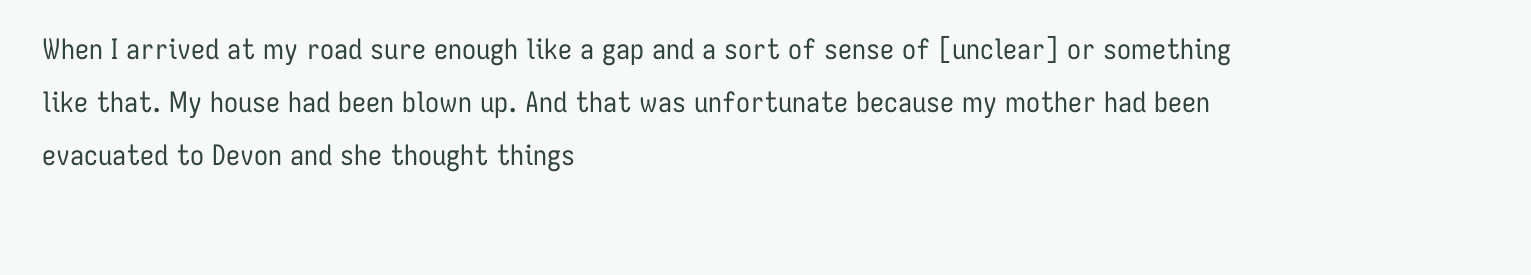When I arrived at my road sure enough like a gap and a sort of sense of [unclear] or something like that. My house had been blown up. And that was unfortunate because my mother had been evacuated to Devon and she thought things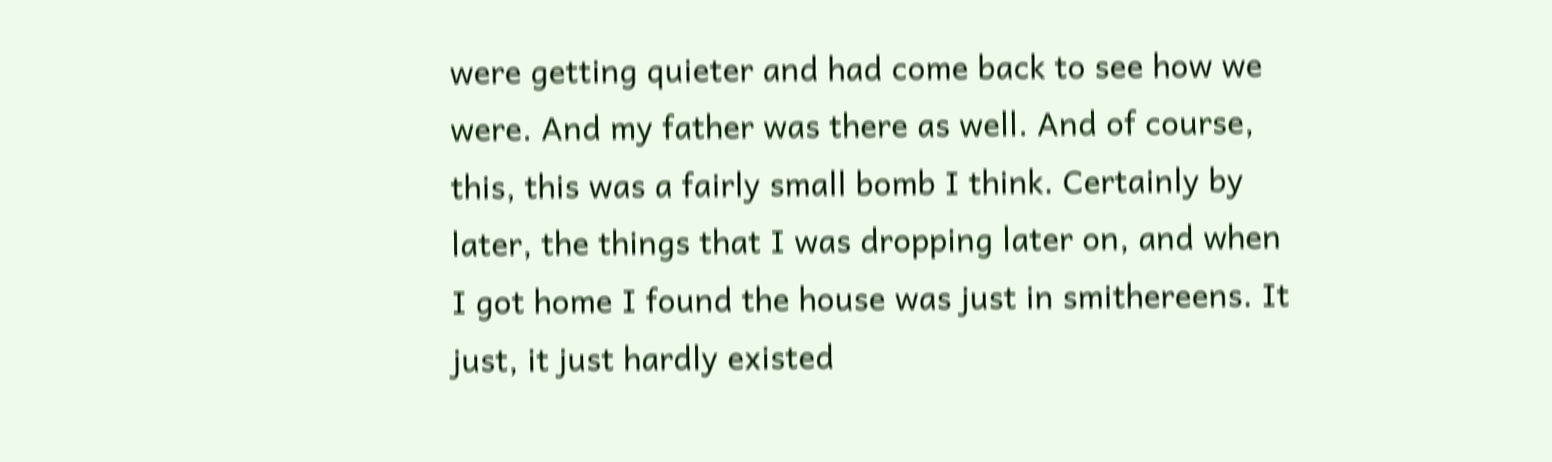were getting quieter and had come back to see how we were. And my father was there as well. And of course, this, this was a fairly small bomb I think. Certainly by later, the things that I was dropping later on, and when I got home I found the house was just in smithereens. It just, it just hardly existed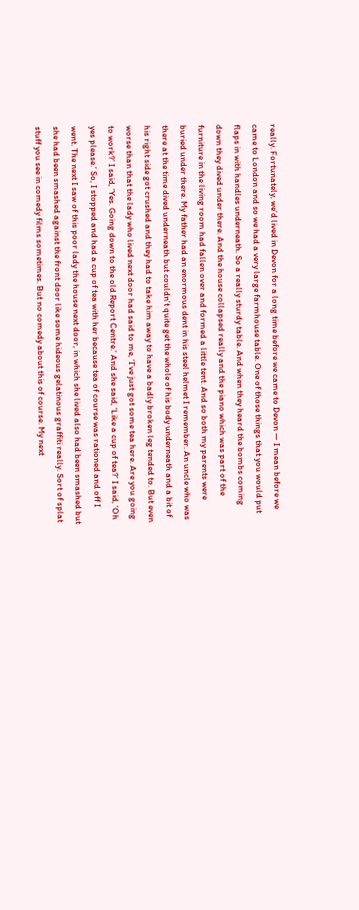really. Fortunately, we’d lived in Devon for a long time before we came to Devon — I mean before we came to London and so we had a very large farmhouse table. One of those things that you would put flaps in with handles underneath. So a really sturdy table. And when they heard the bombs coming down they dived under there. And the house collapsed really and the piano which was part of the furniture in the living room had fallen over and formed a little tent. And so both my parents were buried under there. My father had an enormous dent in his steel helmet I remember. An uncle who was there at the time dived underneath but couldn’t quite get the whole of his body underneath and a bit of his right side got crushed and they had to take him away to have a badly broken leg tended to. But even worse than that the lady who lived next door had said to me, ‘I’ve just got some tea here. Are you going to work?’ I said, ‘Yes. Going down to the old Report Centre.’ And she said, ‘Like a cup of tea?’ I said, ‘Oh yes please.’ So, I stopped and had a cup of tea with her because tea of course was rationed and off I went. The next I saw of this poor lady the house next door, in which she lived also had been smashed but she had been smashed against the front door like some hideous gelatinous graffiti really. Sort of splat stuff you see in comedy films sometimes. But no comedy about this of course. My next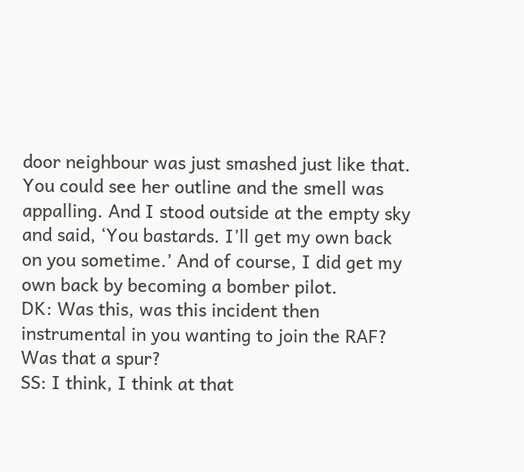door neighbour was just smashed just like that. You could see her outline and the smell was appalling. And I stood outside at the empty sky and said, ‘You bastards. I’ll get my own back on you sometime.’ And of course, I did get my own back by becoming a bomber pilot.
DK: Was this, was this incident then instrumental in you wanting to join the RAF? Was that a spur?
SS: I think, I think at that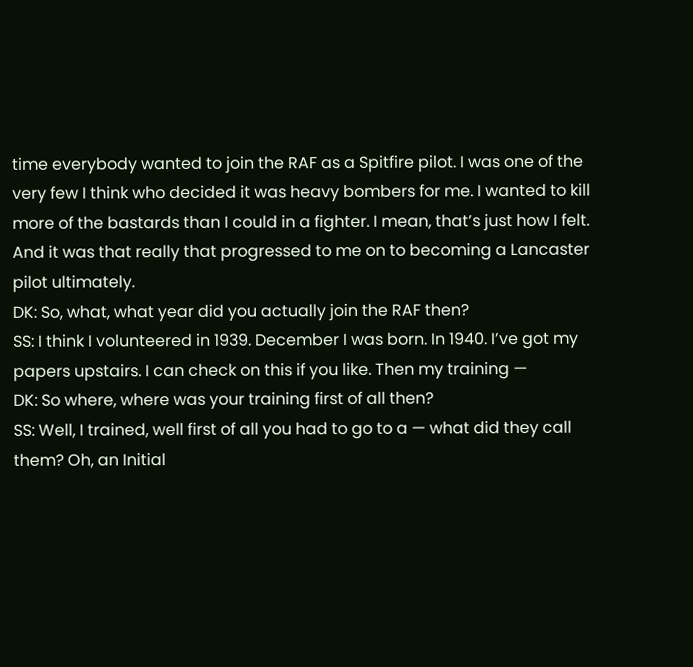time everybody wanted to join the RAF as a Spitfire pilot. I was one of the very few I think who decided it was heavy bombers for me. I wanted to kill more of the bastards than I could in a fighter. I mean, that’s just how I felt. And it was that really that progressed to me on to becoming a Lancaster pilot ultimately.
DK: So, what, what year did you actually join the RAF then?
SS: I think I volunteered in 1939. December I was born. In 1940. I’ve got my papers upstairs. I can check on this if you like. Then my training —
DK: So where, where was your training first of all then?
SS: Well, I trained, well first of all you had to go to a — what did they call them? Oh, an Initial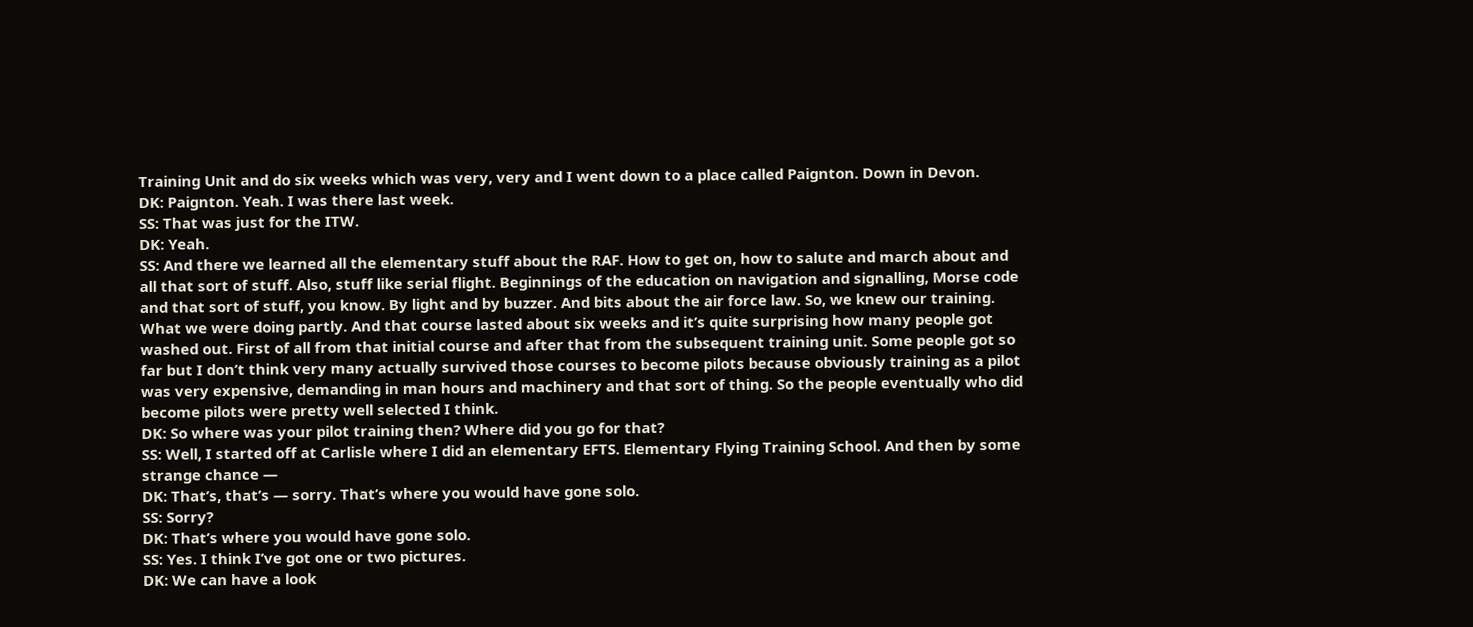Training Unit and do six weeks which was very, very and I went down to a place called Paignton. Down in Devon.
DK: Paignton. Yeah. I was there last week.
SS: That was just for the ITW.
DK: Yeah.
SS: And there we learned all the elementary stuff about the RAF. How to get on, how to salute and march about and all that sort of stuff. Also, stuff like serial flight. Beginnings of the education on navigation and signalling, Morse code and that sort of stuff, you know. By light and by buzzer. And bits about the air force law. So, we knew our training. What we were doing partly. And that course lasted about six weeks and it’s quite surprising how many people got washed out. First of all from that initial course and after that from the subsequent training unit. Some people got so far but I don’t think very many actually survived those courses to become pilots because obviously training as a pilot was very expensive, demanding in man hours and machinery and that sort of thing. So the people eventually who did become pilots were pretty well selected I think.
DK: So where was your pilot training then? Where did you go for that?
SS: Well, I started off at Carlisle where I did an elementary EFTS. Elementary Flying Training School. And then by some strange chance —
DK: That’s, that’s — sorry. That’s where you would have gone solo.
SS: Sorry?
DK: That’s where you would have gone solo.
SS: Yes. I think I’ve got one or two pictures.
DK: We can have a look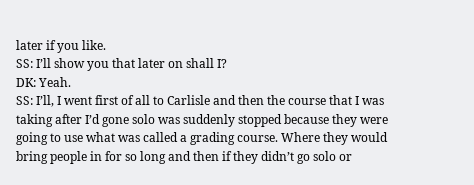later if you like.
SS: I’ll show you that later on shall I?
DK: Yeah.
SS: I’ll, I went first of all to Carlisle and then the course that I was taking after I’d gone solo was suddenly stopped because they were going to use what was called a grading course. Where they would bring people in for so long and then if they didn’t go solo or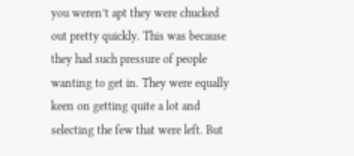you weren’t apt they were chucked out pretty quickly. This was because they had such pressure of people wanting to get in. They were equally keen on getting quite a lot and selecting the few that were left. But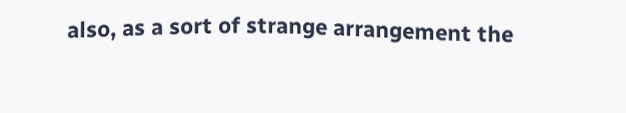also, as a sort of strange arrangement the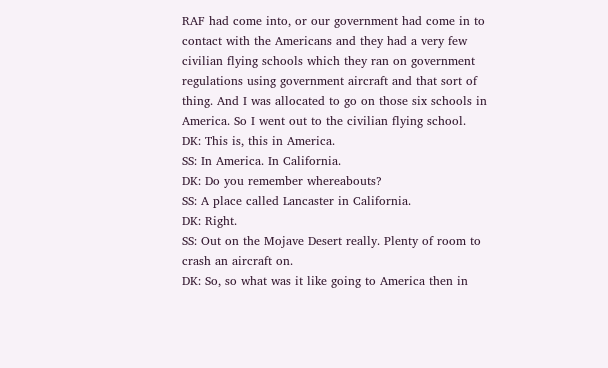RAF had come into, or our government had come in to contact with the Americans and they had a very few civilian flying schools which they ran on government regulations using government aircraft and that sort of thing. And I was allocated to go on those six schools in America. So I went out to the civilian flying school.
DK: This is, this in America.
SS: In America. In California.
DK: Do you remember whereabouts?
SS: A place called Lancaster in California.
DK: Right.
SS: Out on the Mojave Desert really. Plenty of room to crash an aircraft on.
DK: So, so what was it like going to America then in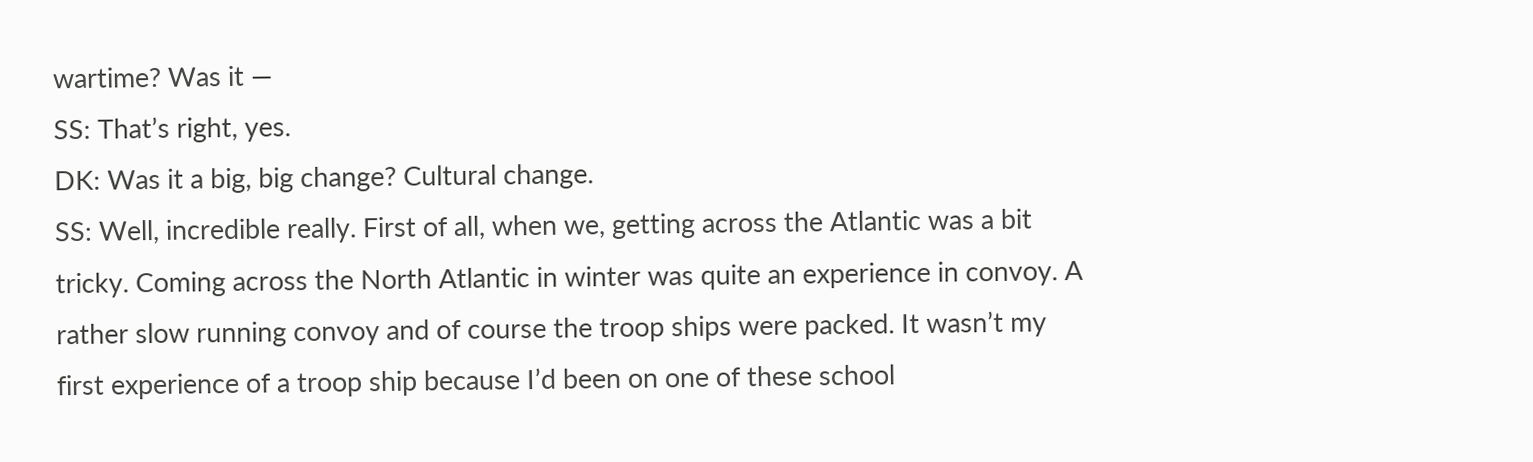wartime? Was it —
SS: That’s right, yes.
DK: Was it a big, big change? Cultural change.
SS: Well, incredible really. First of all, when we, getting across the Atlantic was a bit tricky. Coming across the North Atlantic in winter was quite an experience in convoy. A rather slow running convoy and of course the troop ships were packed. It wasn’t my first experience of a troop ship because I’d been on one of these school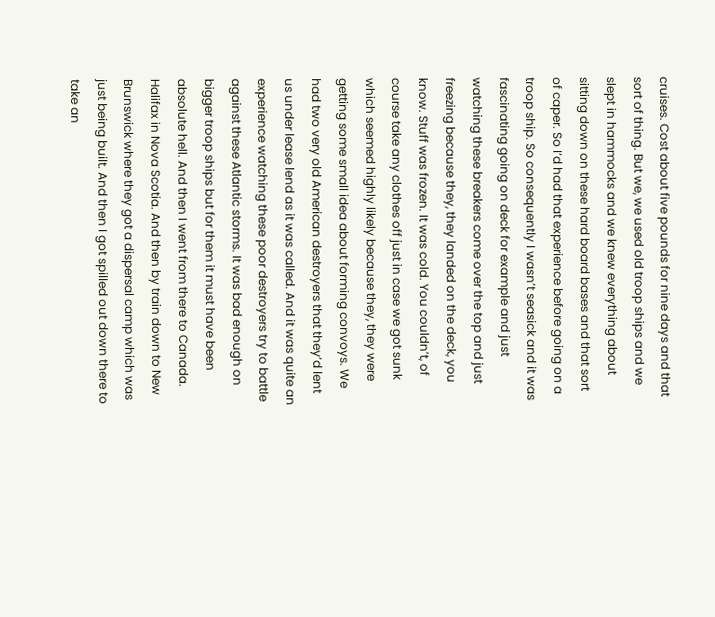cruises. Cost about five pounds for nine days and that sort of thing. But we, we used old troop ships and we slept in hammocks and we knew everything about sitting down on these hard board bases and that sort of caper. So I’d had that experience before going on a troop ship. So consequently I wasn’t seasick and it was fascinating going on deck for example and just watching these breakers come over the top and just freezing because they, they landed on the deck, you know. Stuff was frozen. It was cold. You couldn’t, of course take any clothes off just in case we got sunk which seemed highly likely because they, they were getting some small idea about forming convoys. We had two very old American destroyers that they’d lent us under lease lend as it was called. And it was quite an experience watching these poor destroyers try to battle against these Atlantic storms. It was bad enough on bigger troop ships but for them it must have been absolute hell. And then I went from there to Canada. Halifax in Nova Scotia. And then by train down to New Brunswick where they got a dispersal camp which was just being built. And then I got spilled out down there to take an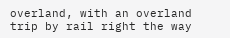overland, with an overland trip by rail right the way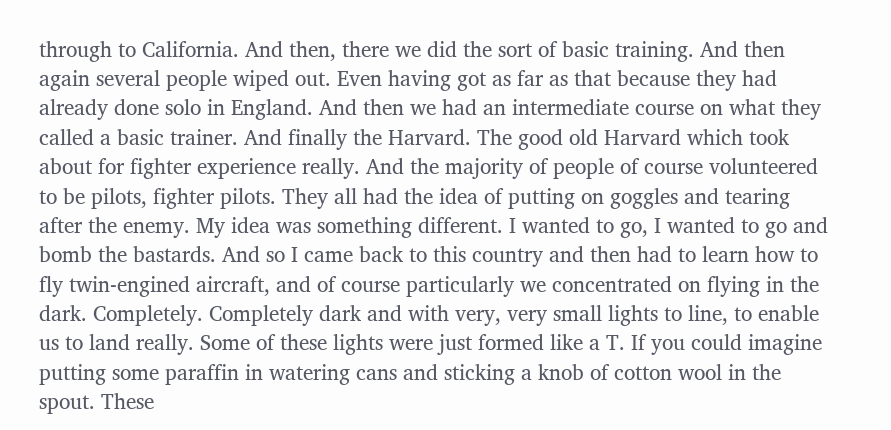through to California. And then, there we did the sort of basic training. And then again several people wiped out. Even having got as far as that because they had already done solo in England. And then we had an intermediate course on what they called a basic trainer. And finally the Harvard. The good old Harvard which took about for fighter experience really. And the majority of people of course volunteered to be pilots, fighter pilots. They all had the idea of putting on goggles and tearing after the enemy. My idea was something different. I wanted to go, I wanted to go and bomb the bastards. And so I came back to this country and then had to learn how to fly twin-engined aircraft, and of course particularly we concentrated on flying in the dark. Completely. Completely dark and with very, very small lights to line, to enable us to land really. Some of these lights were just formed like a T. If you could imagine putting some paraffin in watering cans and sticking a knob of cotton wool in the spout. These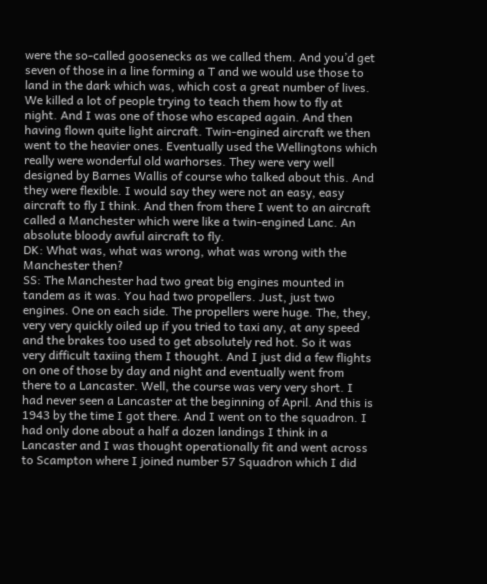were the so-called goosenecks as we called them. And you’d get seven of those in a line forming a T and we would use those to land in the dark which was, which cost a great number of lives. We killed a lot of people trying to teach them how to fly at night. And I was one of those who escaped again. And then having flown quite light aircraft. Twin-engined aircraft we then went to the heavier ones. Eventually used the Wellingtons which really were wonderful old warhorses. They were very well designed by Barnes Wallis of course who talked about this. And they were flexible. I would say they were not an easy, easy aircraft to fly I think. And then from there I went to an aircraft called a Manchester which were like a twin-engined Lanc. An absolute bloody awful aircraft to fly.
DK: What was, what was wrong, what was wrong with the Manchester then?
SS: The Manchester had two great big engines mounted in tandem as it was. You had two propellers. Just, just two engines. One on each side. The propellers were huge. The, they, very very quickly oiled up if you tried to taxi any, at any speed and the brakes too used to get absolutely red hot. So it was very difficult taxiing them I thought. And I just did a few flights on one of those by day and night and eventually went from there to a Lancaster. Well, the course was very very short. I had never seen a Lancaster at the beginning of April. And this is 1943 by the time I got there. And I went on to the squadron. I had only done about a half a dozen landings I think in a Lancaster and I was thought operationally fit and went across to Scampton where I joined number 57 Squadron which I did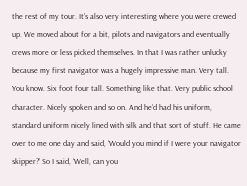the rest of my tour. It’s also very interesting where you were crewed up. We moved about for a bit, pilots and navigators and eventually crews more or less picked themselves. In that I was rather unlucky because my first navigator was a hugely impressive man. Very tall. You know. Six foot four tall. Something like that. Very public school character. Nicely spoken and so on. And he’d had his uniform, standard uniform nicely lined with silk and that sort of stuff. He came over to me one day and said, ‘Would you mind if I were your navigator skipper?’ So I said, ‘Well, can you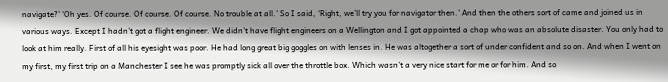navigate?’ ‘Oh yes. Of course. Of course. Of course. No trouble at all.’ So I said, ‘Right, we’ll try you for navigator then.’ And then the others sort of came and joined us in various ways. Except I hadn’t got a flight engineer. We didn’t have flight engineers on a Wellington and I got appointed a chap who was an absolute disaster. You only had to look at him really. First of all his eyesight was poor. He had long great big goggles on with lenses in. He was altogether a sort of under confident and so on. And when I went on my first, my first trip on a Manchester I see he was promptly sick all over the throttle box. Which wasn’t a very nice start for me or for him. And so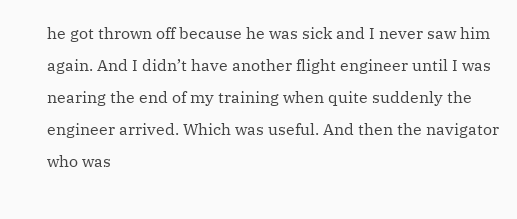he got thrown off because he was sick and I never saw him again. And I didn’t have another flight engineer until I was nearing the end of my training when quite suddenly the engineer arrived. Which was useful. And then the navigator who was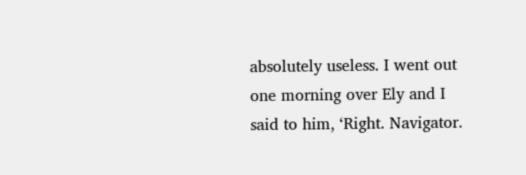absolutely useless. I went out one morning over Ely and I said to him, ‘Right. Navigator.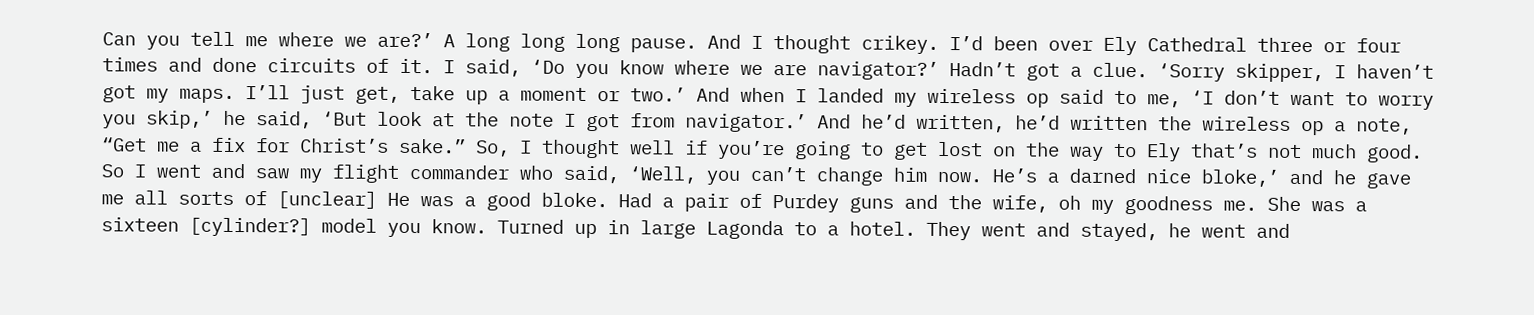Can you tell me where we are?’ A long long long pause. And I thought crikey. I’d been over Ely Cathedral three or four times and done circuits of it. I said, ‘Do you know where we are navigator?’ Hadn’t got a clue. ‘Sorry skipper, I haven’t got my maps. I’ll just get, take up a moment or two.’ And when I landed my wireless op said to me, ‘I don’t want to worry you skip,’ he said, ‘But look at the note I got from navigator.’ And he’d written, he’d written the wireless op a note, “Get me a fix for Christ’s sake.” So, I thought well if you’re going to get lost on the way to Ely that’s not much good. So I went and saw my flight commander who said, ‘Well, you can’t change him now. He’s a darned nice bloke,’ and he gave me all sorts of [unclear] He was a good bloke. Had a pair of Purdey guns and the wife, oh my goodness me. She was a sixteen [cylinder?] model you know. Turned up in large Lagonda to a hotel. They went and stayed, he went and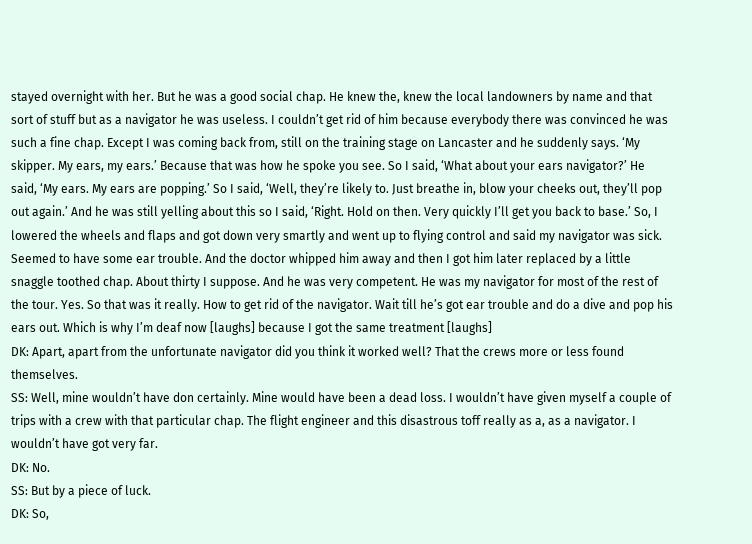stayed overnight with her. But he was a good social chap. He knew the, knew the local landowners by name and that sort of stuff but as a navigator he was useless. I couldn’t get rid of him because everybody there was convinced he was such a fine chap. Except I was coming back from, still on the training stage on Lancaster and he suddenly says. ‘My skipper. My ears, my ears.’ Because that was how he spoke you see. So I said, ‘What about your ears navigator?’ He said, ‘My ears. My ears are popping.’ So I said, ‘Well, they’re likely to. Just breathe in, blow your cheeks out, they’ll pop out again.’ And he was still yelling about this so I said, ‘Right. Hold on then. Very quickly I’ll get you back to base.’ So, I lowered the wheels and flaps and got down very smartly and went up to flying control and said my navigator was sick. Seemed to have some ear trouble. And the doctor whipped him away and then I got him later replaced by a little snaggle toothed chap. About thirty I suppose. And he was very competent. He was my navigator for most of the rest of the tour. Yes. So that was it really. How to get rid of the navigator. Wait till he’s got ear trouble and do a dive and pop his ears out. Which is why I’m deaf now [laughs] because I got the same treatment [laughs]
DK: Apart, apart from the unfortunate navigator did you think it worked well? That the crews more or less found themselves.
SS: Well, mine wouldn’t have don certainly. Mine would have been a dead loss. I wouldn’t have given myself a couple of trips with a crew with that particular chap. The flight engineer and this disastrous toff really as a, as a navigator. I wouldn’t have got very far.
DK: No.
SS: But by a piece of luck.
DK: So,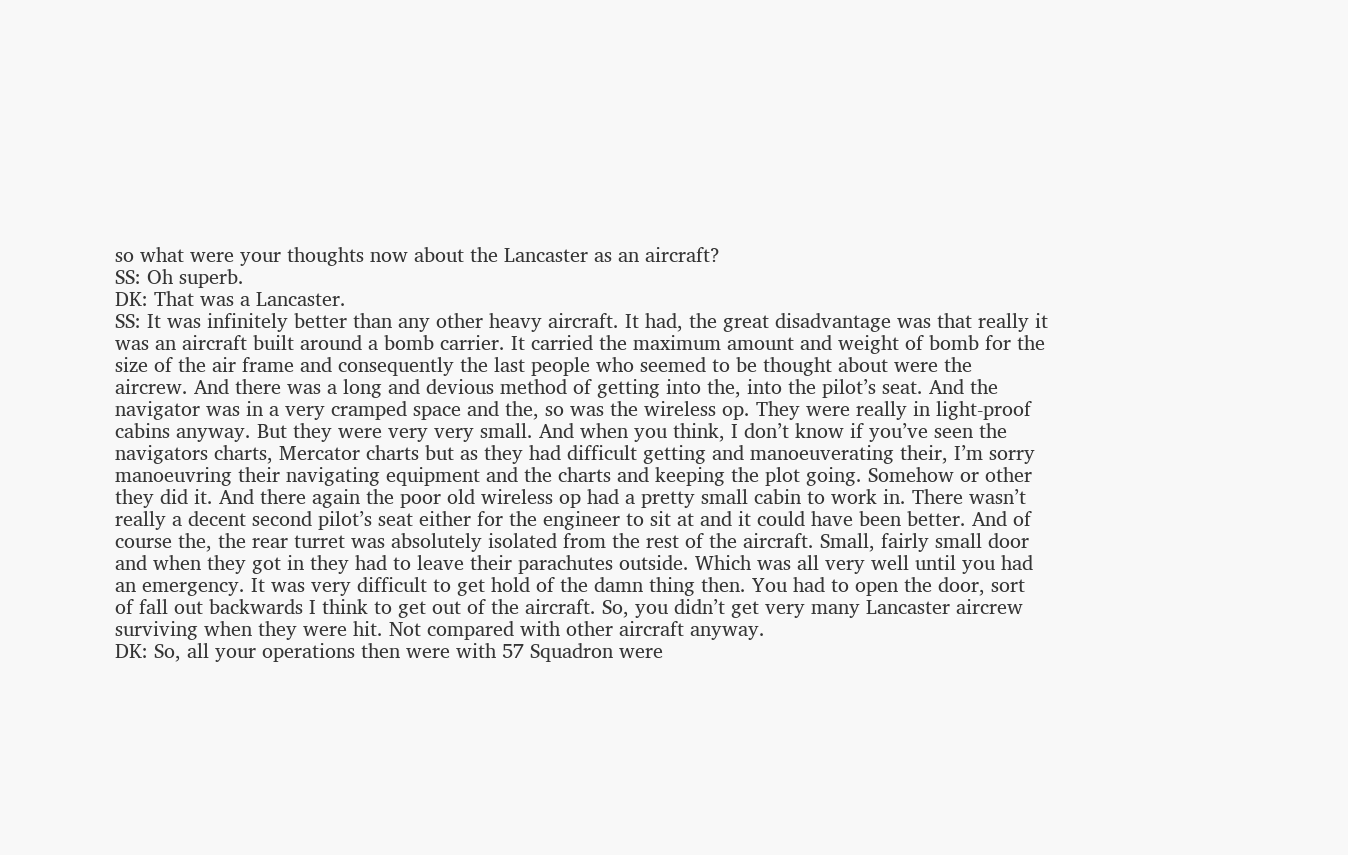so what were your thoughts now about the Lancaster as an aircraft?
SS: Oh superb.
DK: That was a Lancaster.
SS: It was infinitely better than any other heavy aircraft. It had, the great disadvantage was that really it was an aircraft built around a bomb carrier. It carried the maximum amount and weight of bomb for the size of the air frame and consequently the last people who seemed to be thought about were the aircrew. And there was a long and devious method of getting into the, into the pilot’s seat. And the navigator was in a very cramped space and the, so was the wireless op. They were really in light-proof cabins anyway. But they were very very small. And when you think, I don’t know if you’ve seen the navigators charts, Mercator charts but as they had difficult getting and manoeuverating their, I’m sorry manoeuvring their navigating equipment and the charts and keeping the plot going. Somehow or other they did it. And there again the poor old wireless op had a pretty small cabin to work in. There wasn’t really a decent second pilot’s seat either for the engineer to sit at and it could have been better. And of course the, the rear turret was absolutely isolated from the rest of the aircraft. Small, fairly small door and when they got in they had to leave their parachutes outside. Which was all very well until you had an emergency. It was very difficult to get hold of the damn thing then. You had to open the door, sort of fall out backwards I think to get out of the aircraft. So, you didn’t get very many Lancaster aircrew surviving when they were hit. Not compared with other aircraft anyway.
DK: So, all your operations then were with 57 Squadron were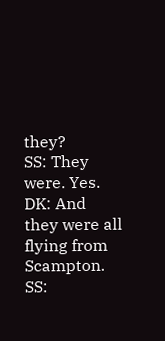they?
SS: They were. Yes.
DK: And they were all flying from Scampton.
SS: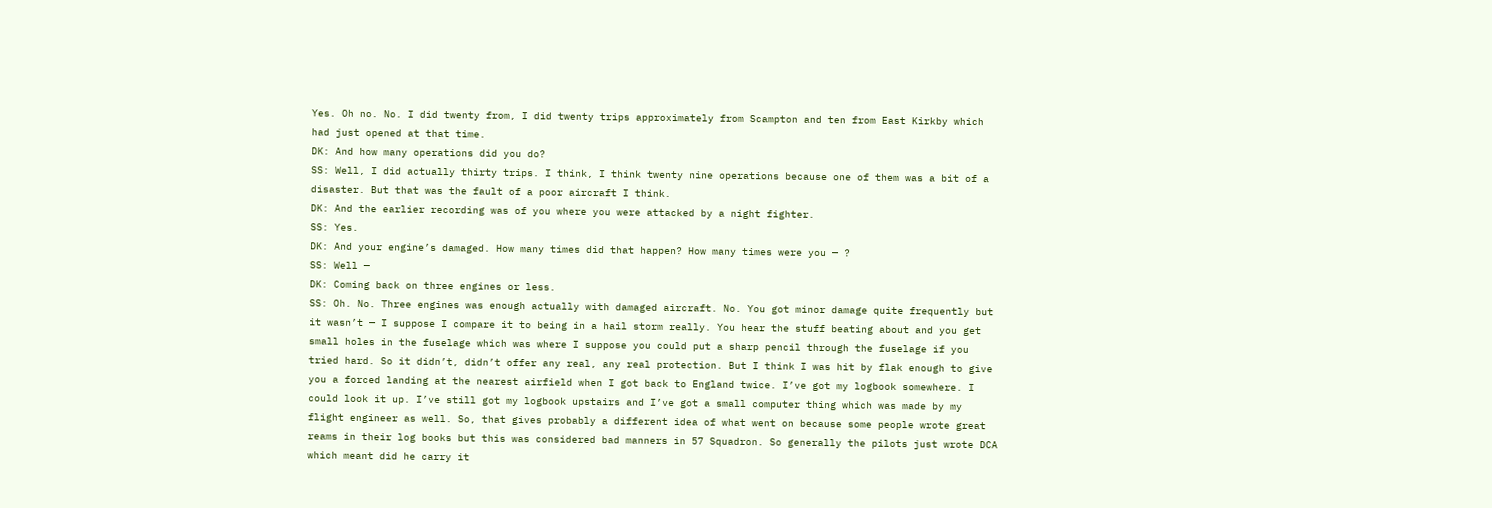Yes. Oh no. No. I did twenty from, I did twenty trips approximately from Scampton and ten from East Kirkby which had just opened at that time.
DK: And how many operations did you do?
SS: Well, I did actually thirty trips. I think, I think twenty nine operations because one of them was a bit of a disaster. But that was the fault of a poor aircraft I think.
DK: And the earlier recording was of you where you were attacked by a night fighter.
SS: Yes.
DK: And your engine’s damaged. How many times did that happen? How many times were you — ?
SS: Well —
DK: Coming back on three engines or less.
SS: Oh. No. Three engines was enough actually with damaged aircraft. No. You got minor damage quite frequently but it wasn’t — I suppose I compare it to being in a hail storm really. You hear the stuff beating about and you get small holes in the fuselage which was where I suppose you could put a sharp pencil through the fuselage if you tried hard. So it didn’t, didn’t offer any real, any real protection. But I think I was hit by flak enough to give you a forced landing at the nearest airfield when I got back to England twice. I’ve got my logbook somewhere. I could look it up. I’ve still got my logbook upstairs and I’ve got a small computer thing which was made by my flight engineer as well. So, that gives probably a different idea of what went on because some people wrote great reams in their log books but this was considered bad manners in 57 Squadron. So generally the pilots just wrote DCA which meant did he carry it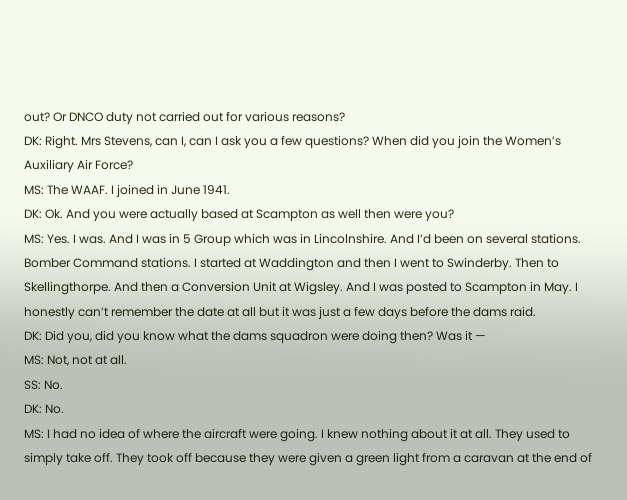out? Or DNCO duty not carried out for various reasons?
DK: Right. Mrs Stevens, can I, can I ask you a few questions? When did you join the Women’s Auxiliary Air Force?
MS: The WAAF. I joined in June 1941.
DK: Ok. And you were actually based at Scampton as well then were you?
MS: Yes. I was. And I was in 5 Group which was in Lincolnshire. And I’d been on several stations. Bomber Command stations. I started at Waddington and then I went to Swinderby. Then to Skellingthorpe. And then a Conversion Unit at Wigsley. And I was posted to Scampton in May. I honestly can’t remember the date at all but it was just a few days before the dams raid.
DK: Did you, did you know what the dams squadron were doing then? Was it —
MS: Not, not at all.
SS: No.
DK: No.
MS: I had no idea of where the aircraft were going. I knew nothing about it at all. They used to simply take off. They took off because they were given a green light from a caravan at the end of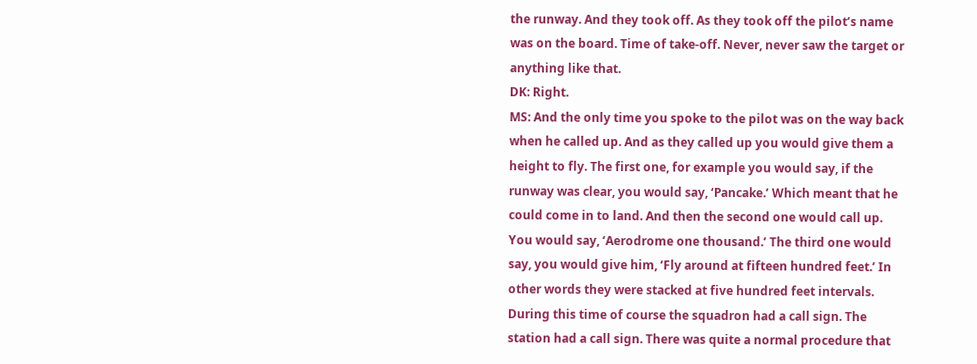the runway. And they took off. As they took off the pilot’s name was on the board. Time of take-off. Never, never saw the target or anything like that.
DK: Right.
MS: And the only time you spoke to the pilot was on the way back when he called up. And as they called up you would give them a height to fly. The first one, for example you would say, if the runway was clear, you would say, ‘Pancake.’ Which meant that he could come in to land. And then the second one would call up. You would say, ‘Aerodrome one thousand.’ The third one would say, you would give him, ‘Fly around at fifteen hundred feet.’ In other words they were stacked at five hundred feet intervals. During this time of course the squadron had a call sign. The station had a call sign. There was quite a normal procedure that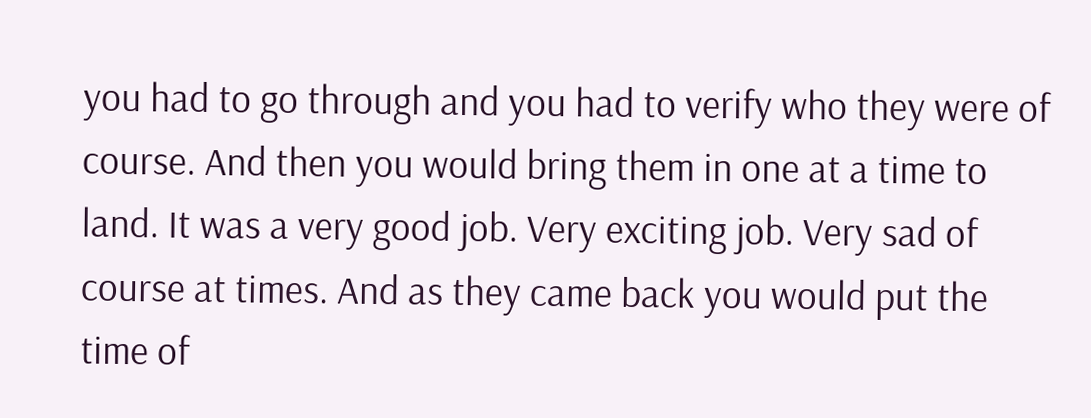you had to go through and you had to verify who they were of course. And then you would bring them in one at a time to land. It was a very good job. Very exciting job. Very sad of course at times. And as they came back you would put the time of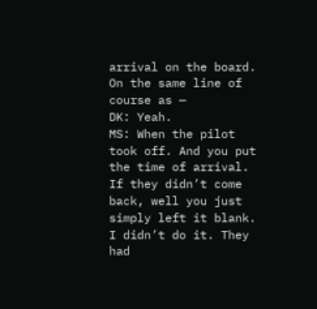arrival on the board. On the same line of course as —
DK: Yeah.
MS: When the pilot took off. And you put the time of arrival. If they didn’t come back, well you just simply left it blank. I didn’t do it. They had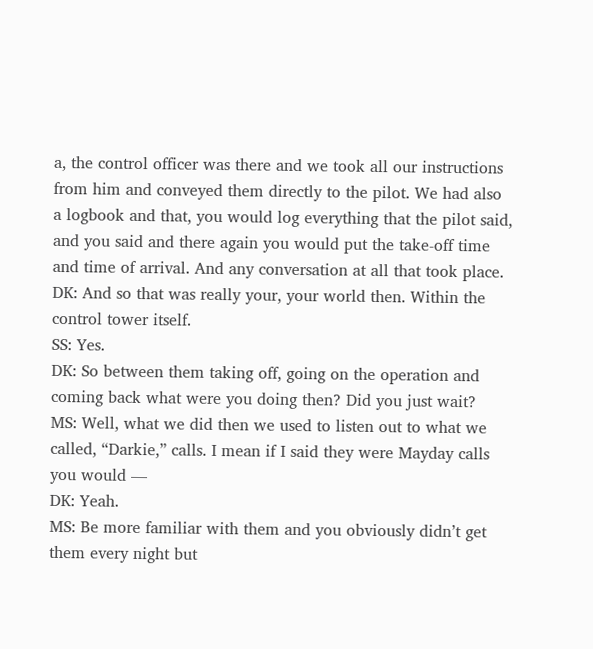a, the control officer was there and we took all our instructions from him and conveyed them directly to the pilot. We had also a logbook and that, you would log everything that the pilot said, and you said and there again you would put the take-off time and time of arrival. And any conversation at all that took place.
DK: And so that was really your, your world then. Within the control tower itself.
SS: Yes.
DK: So between them taking off, going on the operation and coming back what were you doing then? Did you just wait?
MS: Well, what we did then we used to listen out to what we called, “Darkie,” calls. I mean if I said they were Mayday calls you would —
DK: Yeah.
MS: Be more familiar with them and you obviously didn’t get them every night but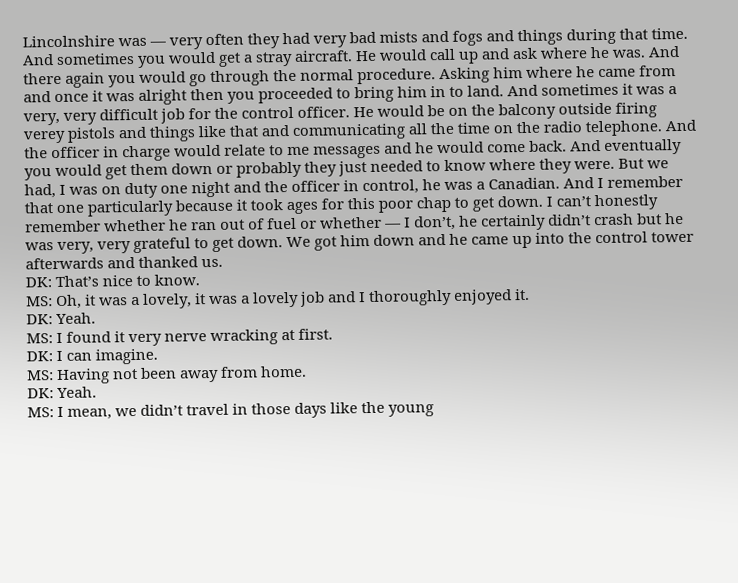Lincolnshire was — very often they had very bad mists and fogs and things during that time. And sometimes you would get a stray aircraft. He would call up and ask where he was. And there again you would go through the normal procedure. Asking him where he came from and once it was alright then you proceeded to bring him in to land. And sometimes it was a very, very difficult job for the control officer. He would be on the balcony outside firing verey pistols and things like that and communicating all the time on the radio telephone. And the officer in charge would relate to me messages and he would come back. And eventually you would get them down or probably they just needed to know where they were. But we had, I was on duty one night and the officer in control, he was a Canadian. And I remember that one particularly because it took ages for this poor chap to get down. I can’t honestly remember whether he ran out of fuel or whether — I don’t, he certainly didn’t crash but he was very, very grateful to get down. We got him down and he came up into the control tower afterwards and thanked us.
DK: That’s nice to know.
MS: Oh, it was a lovely, it was a lovely job and I thoroughly enjoyed it.
DK: Yeah.
MS: I found it very nerve wracking at first.
DK: I can imagine.
MS: Having not been away from home.
DK: Yeah.
MS: I mean, we didn’t travel in those days like the young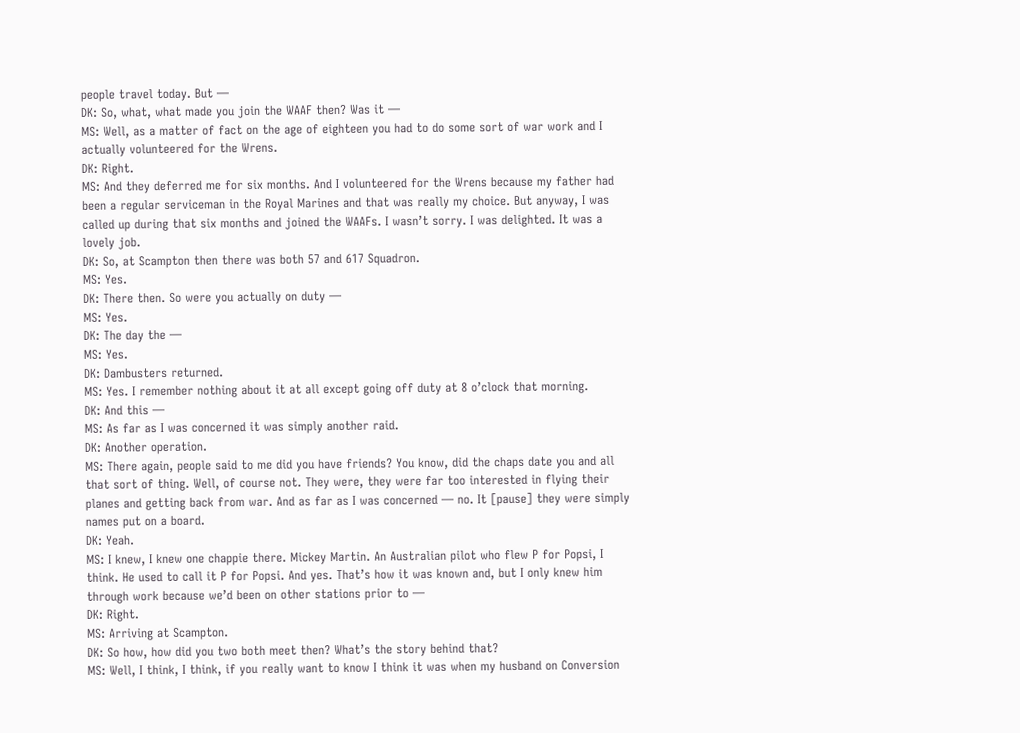people travel today. But —
DK: So, what, what made you join the WAAF then? Was it —
MS: Well, as a matter of fact on the age of eighteen you had to do some sort of war work and I actually volunteered for the Wrens.
DK: Right.
MS: And they deferred me for six months. And I volunteered for the Wrens because my father had been a regular serviceman in the Royal Marines and that was really my choice. But anyway, I was called up during that six months and joined the WAAFs. I wasn’t sorry. I was delighted. It was a lovely job.
DK: So, at Scampton then there was both 57 and 617 Squadron.
MS: Yes.
DK: There then. So were you actually on duty —
MS: Yes.
DK: The day the —
MS: Yes.
DK: Dambusters returned.
MS: Yes. I remember nothing about it at all except going off duty at 8 o’clock that morning.
DK: And this —
MS: As far as I was concerned it was simply another raid.
DK: Another operation.
MS: There again, people said to me did you have friends? You know, did the chaps date you and all that sort of thing. Well, of course not. They were, they were far too interested in flying their planes and getting back from war. And as far as I was concerned — no. It [pause] they were simply names put on a board.
DK: Yeah.
MS: I knew, I knew one chappie there. Mickey Martin. An Australian pilot who flew P for Popsi, I think. He used to call it P for Popsi. And yes. That’s how it was known and, but I only knew him through work because we’d been on other stations prior to —
DK: Right.
MS: Arriving at Scampton.
DK: So how, how did you two both meet then? What’s the story behind that?
MS: Well, I think, I think, if you really want to know I think it was when my husband on Conversion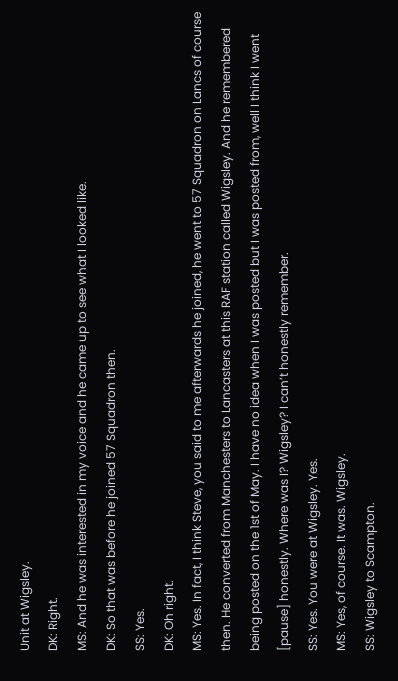Unit at Wigsley.
DK: Right.
MS: And he was interested in my voice and he came up to see what I looked like.
DK: So that was before he joined 57 Squadron then.
SS: Yes.
DK: Oh right.
MS: Yes. In fact, I think Steve, you said to me afterwards he joined, he went to 57 Squadron on Lancs of course then. He converted from Manchesters to Lancasters at this RAF station called Wigsley. And he remembered being posted on the 1st of May. I have no idea when I was posted but I was posted from, well I think I went [pause] honestly. Where was I? Wigsley? I can’t honestly remember.
SS: Yes. You were at Wigsley. Yes.
MS: Yes, of course. It was. Wigsley.
SS: Wigsley to Scampton.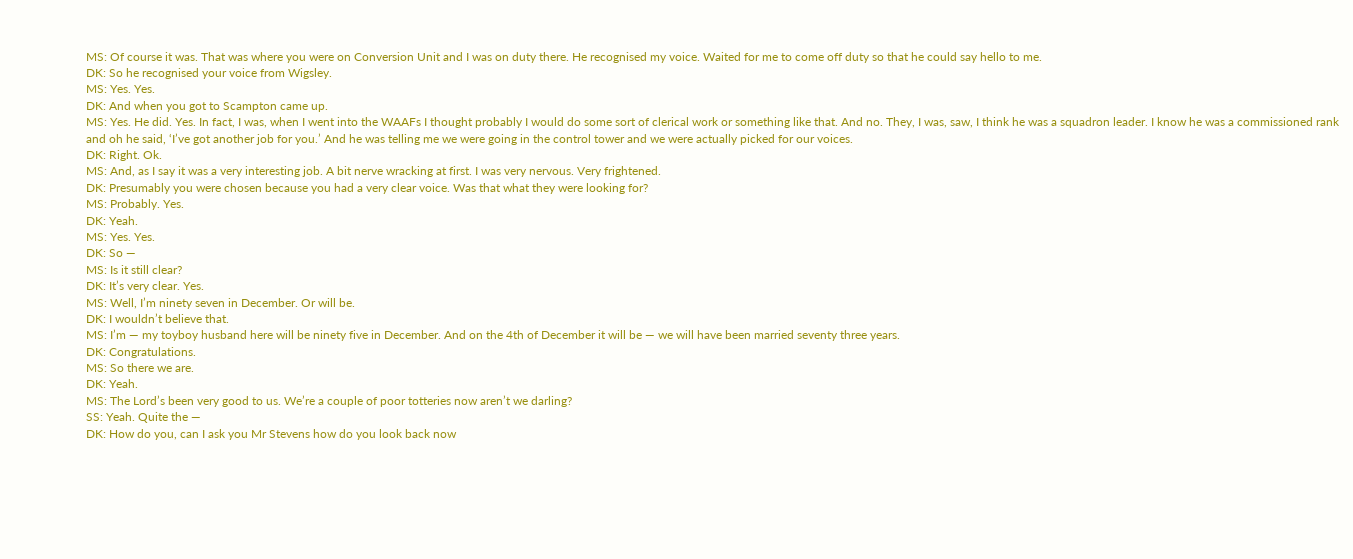MS: Of course it was. That was where you were on Conversion Unit and I was on duty there. He recognised my voice. Waited for me to come off duty so that he could say hello to me.
DK: So he recognised your voice from Wigsley.
MS: Yes. Yes.
DK: And when you got to Scampton came up.
MS: Yes. He did. Yes. In fact, I was, when I went into the WAAFs I thought probably I would do some sort of clerical work or something like that. And no. They, I was, saw, I think he was a squadron leader. I know he was a commissioned rank and oh he said, ‘I’ve got another job for you.’ And he was telling me we were going in the control tower and we were actually picked for our voices.
DK: Right. Ok.
MS: And, as I say it was a very interesting job. A bit nerve wracking at first. I was very nervous. Very frightened.
DK: Presumably you were chosen because you had a very clear voice. Was that what they were looking for?
MS: Probably. Yes.
DK: Yeah.
MS: Yes. Yes.
DK: So —
MS: Is it still clear?
DK: It’s very clear. Yes.
MS: Well, I’m ninety seven in December. Or will be.
DK: I wouldn’t believe that.
MS: I’m — my toyboy husband here will be ninety five in December. And on the 4th of December it will be — we will have been married seventy three years.
DK: Congratulations.
MS: So there we are.
DK: Yeah.
MS: The Lord’s been very good to us. We’re a couple of poor totteries now aren’t we darling?
SS: Yeah. Quite the —
DK: How do you, can I ask you Mr Stevens how do you look back now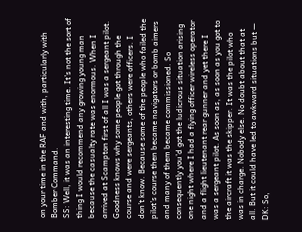on your time in the RAF and with, particularly with Bomber Command.
SS: Well, it was an interesting time. It’s not the sort of thing I would recommend any growing young man because the casualty rate was enormous. When I arrived at Scampton first of all I was a sergeant pilot. Goodness knows why some people got through the course and were sergeants, others were officers. I don’t know. Because some of the people who failed the pilot’s course then became navigators or bomb aimers and many of them became commissioned. So consequently you’d got the ludicrous situation arising one night where I had a flying officer wireless operator and a flight lieutenant rear gunner and yet there I was a sergeant pilot. As soon as, as soon as you got to the aircraft it was the skipper. It was the pilot who was in charge. Nobody else. No doubt about that at all. But it could have led to awkward situations but —
DK: So,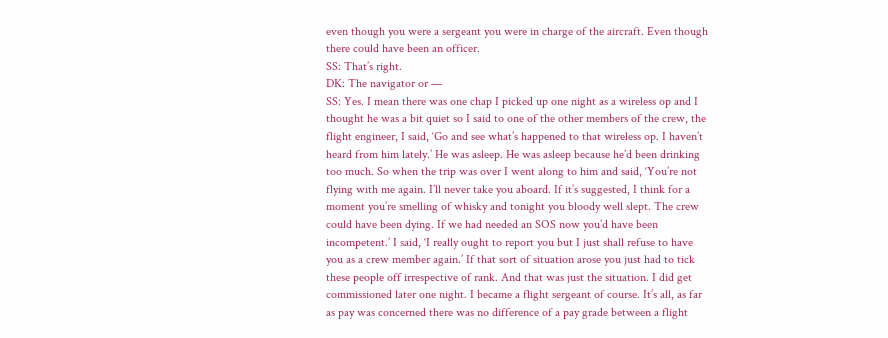even though you were a sergeant you were in charge of the aircraft. Even though there could have been an officer.
SS: That’s right.
DK: The navigator or —
SS: Yes. I mean there was one chap I picked up one night as a wireless op and I thought he was a bit quiet so I said to one of the other members of the crew, the flight engineer, I said, ‘Go and see what’s happened to that wireless op. I haven’t heard from him lately.’ He was asleep. He was asleep because he’d been drinking too much. So when the trip was over I went along to him and said, ‘You’re not flying with me again. I’ll never take you aboard. If it’s suggested, I think for a moment you’re smelling of whisky and tonight you bloody well slept. The crew could have been dying. If we had needed an SOS now you’d have been incompetent.’ I said, ‘I really ought to report you but I just shall refuse to have you as a crew member again.’ If that sort of situation arose you just had to tick these people off irrespective of rank. And that was just the situation. I did get commissioned later one night. I became a flight sergeant of course. It’s all, as far as pay was concerned there was no difference of a pay grade between a flight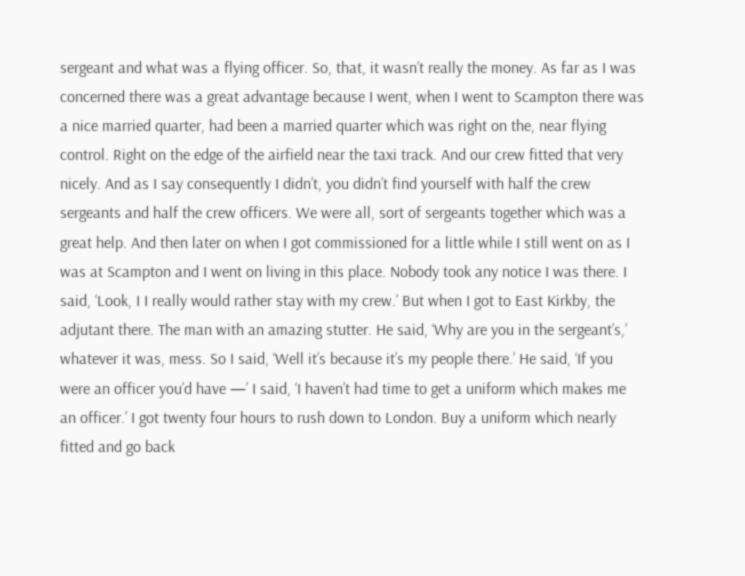sergeant and what was a flying officer. So, that, it wasn’t really the money. As far as I was concerned there was a great advantage because I went, when I went to Scampton there was a nice married quarter, had been a married quarter which was right on the, near flying control. Right on the edge of the airfield near the taxi track. And our crew fitted that very nicely. And as I say consequently I didn’t, you didn’t find yourself with half the crew sergeants and half the crew officers. We were all, sort of sergeants together which was a great help. And then later on when I got commissioned for a little while I still went on as I was at Scampton and I went on living in this place. Nobody took any notice I was there. I said, ‘Look, I I really would rather stay with my crew.’ But when I got to East Kirkby, the adjutant there. The man with an amazing stutter. He said, ‘Why are you in the sergeant’s,’ whatever it was, mess. So I said, ‘Well it’s because it’s my people there.’ He said, ‘If you were an officer you’d have —’ I said, ‘I haven’t had time to get a uniform which makes me an officer.’ I got twenty four hours to rush down to London. Buy a uniform which nearly fitted and go back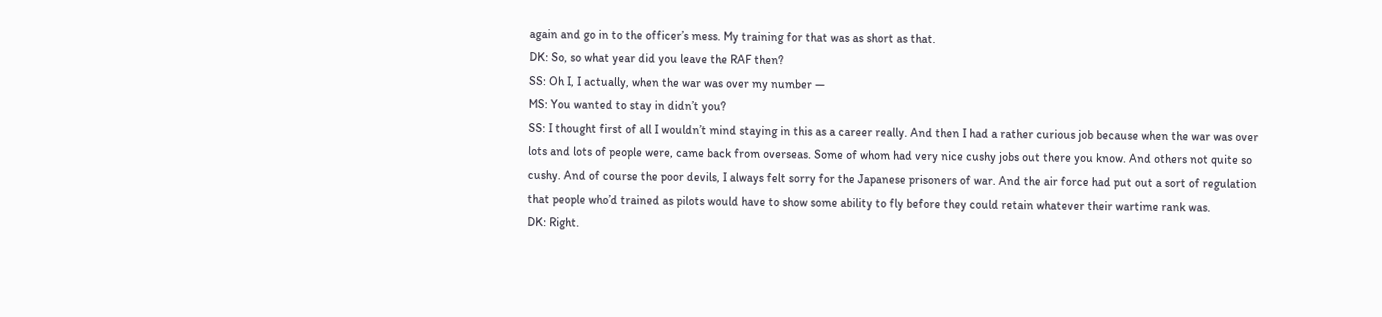again and go in to the officer’s mess. My training for that was as short as that.
DK: So, so what year did you leave the RAF then?
SS: Oh I, I actually, when the war was over my number —
MS: You wanted to stay in didn’t you?
SS: I thought first of all I wouldn’t mind staying in this as a career really. And then I had a rather curious job because when the war was over lots and lots of people were, came back from overseas. Some of whom had very nice cushy jobs out there you know. And others not quite so cushy. And of course the poor devils, I always felt sorry for the Japanese prisoners of war. And the air force had put out a sort of regulation that people who’d trained as pilots would have to show some ability to fly before they could retain whatever their wartime rank was.
DK: Right.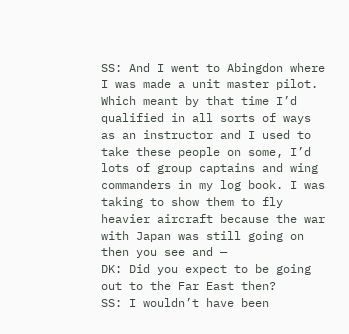SS: And I went to Abingdon where I was made a unit master pilot. Which meant by that time I’d qualified in all sorts of ways as an instructor and I used to take these people on some, I’d lots of group captains and wing commanders in my log book. I was taking to show them to fly heavier aircraft because the war with Japan was still going on then you see and —
DK: Did you expect to be going out to the Far East then?
SS: I wouldn’t have been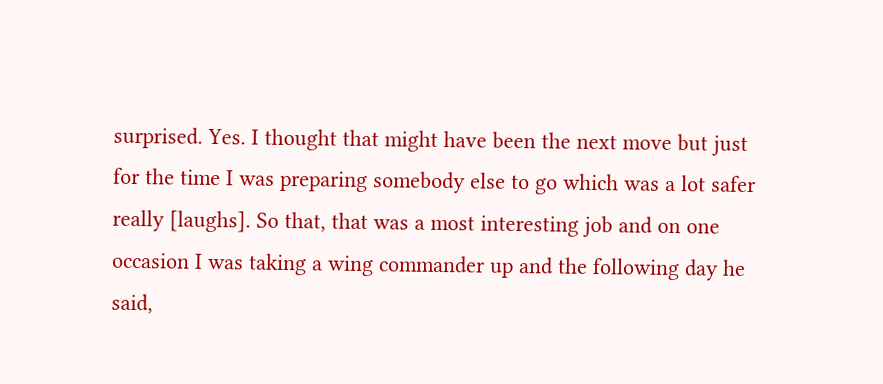surprised. Yes. I thought that might have been the next move but just for the time I was preparing somebody else to go which was a lot safer really [laughs]. So that, that was a most interesting job and on one occasion I was taking a wing commander up and the following day he said,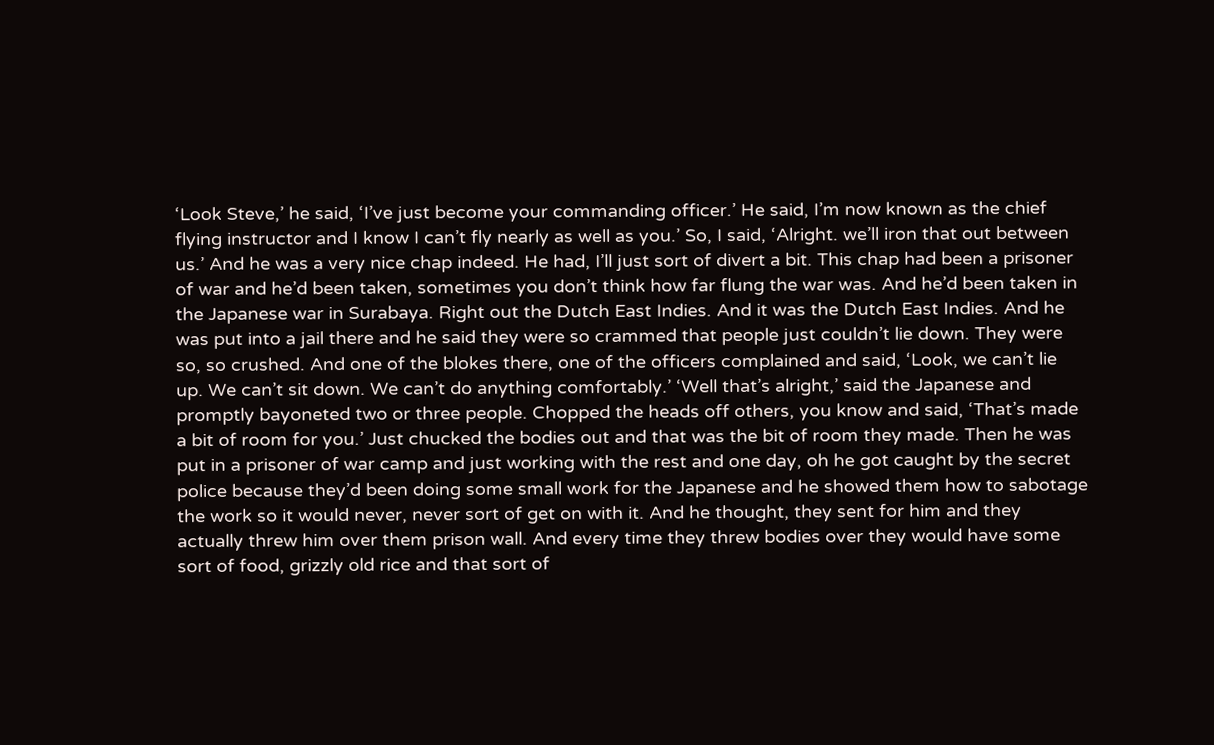‘Look Steve,’ he said, ‘I’ve just become your commanding officer.’ He said, I’m now known as the chief flying instructor and I know I can’t fly nearly as well as you.’ So, I said, ‘Alright. we’ll iron that out between us.’ And he was a very nice chap indeed. He had, I’ll just sort of divert a bit. This chap had been a prisoner of war and he’d been taken, sometimes you don’t think how far flung the war was. And he’d been taken in the Japanese war in Surabaya. Right out the Dutch East Indies. And it was the Dutch East Indies. And he was put into a jail there and he said they were so crammed that people just couldn’t lie down. They were so, so crushed. And one of the blokes there, one of the officers complained and said, ‘Look, we can’t lie up. We can’t sit down. We can’t do anything comfortably.’ ‘Well that’s alright,’ said the Japanese and promptly bayoneted two or three people. Chopped the heads off others, you know and said, ‘That’s made a bit of room for you.’ Just chucked the bodies out and that was the bit of room they made. Then he was put in a prisoner of war camp and just working with the rest and one day, oh he got caught by the secret police because they’d been doing some small work for the Japanese and he showed them how to sabotage the work so it would never, never sort of get on with it. And he thought, they sent for him and they actually threw him over them prison wall. And every time they threw bodies over they would have some sort of food, grizzly old rice and that sort of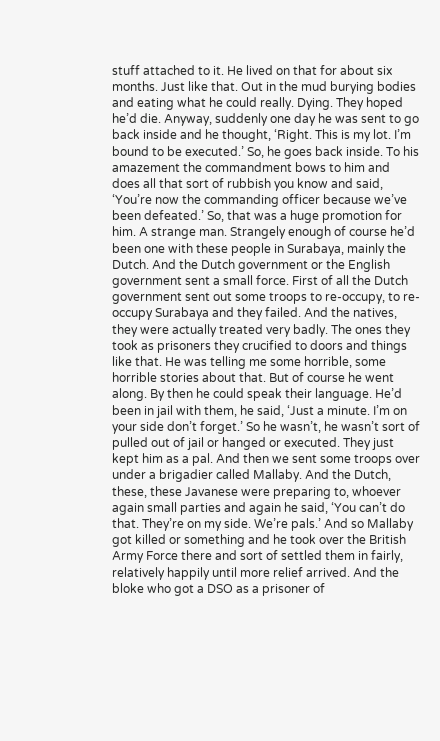stuff attached to it. He lived on that for about six months. Just like that. Out in the mud burying bodies and eating what he could really. Dying. They hoped he’d die. Anyway, suddenly one day he was sent to go back inside and he thought, ‘Right. This is my lot. I’m bound to be executed.’ So, he goes back inside. To his amazement the commandment bows to him and does all that sort of rubbish you know and said, ‘You’re now the commanding officer because we’ve been defeated.’ So, that was a huge promotion for him. A strange man. Strangely enough of course he’d been one with these people in Surabaya, mainly the Dutch. And the Dutch government or the English government sent a small force. First of all the Dutch government sent out some troops to re-occupy, to re-occupy Surabaya and they failed. And the natives, they were actually treated very badly. The ones they took as prisoners they crucified to doors and things like that. He was telling me some horrible, some horrible stories about that. But of course he went along. By then he could speak their language. He’d been in jail with them, he said, ‘Just a minute. I’m on your side don’t forget.’ So he wasn’t, he wasn’t sort of pulled out of jail or hanged or executed. They just kept him as a pal. And then we sent some troops over under a brigadier called Mallaby. And the Dutch, these, these Javanese were preparing to, whoever again small parties and again he said, ‘You can’t do that. They’re on my side. We’re pals.’ And so Mallaby got killed or something and he took over the British Army Force there and sort of settled them in fairly, relatively happily until more relief arrived. And the bloke who got a DSO as a prisoner of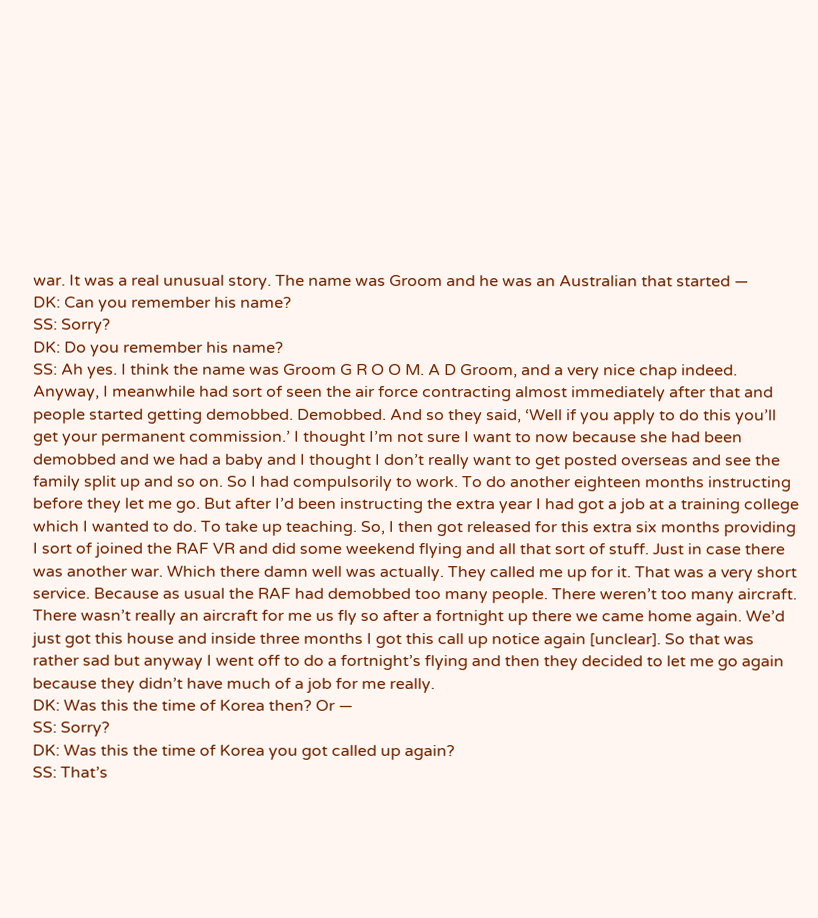war. It was a real unusual story. The name was Groom and he was an Australian that started —
DK: Can you remember his name?
SS: Sorry?
DK: Do you remember his name?
SS: Ah yes. I think the name was Groom G R O O M. A D Groom, and a very nice chap indeed. Anyway, I meanwhile had sort of seen the air force contracting almost immediately after that and people started getting demobbed. Demobbed. And so they said, ‘Well if you apply to do this you’ll get your permanent commission.’ I thought I’m not sure I want to now because she had been demobbed and we had a baby and I thought I don’t really want to get posted overseas and see the family split up and so on. So I had compulsorily to work. To do another eighteen months instructing before they let me go. But after I’d been instructing the extra year I had got a job at a training college which I wanted to do. To take up teaching. So, I then got released for this extra six months providing I sort of joined the RAF VR and did some weekend flying and all that sort of stuff. Just in case there was another war. Which there damn well was actually. They called me up for it. That was a very short service. Because as usual the RAF had demobbed too many people. There weren’t too many aircraft. There wasn’t really an aircraft for me us fly so after a fortnight up there we came home again. We’d just got this house and inside three months I got this call up notice again [unclear]. So that was rather sad but anyway I went off to do a fortnight’s flying and then they decided to let me go again because they didn’t have much of a job for me really.
DK: Was this the time of Korea then? Or —
SS: Sorry?
DK: Was this the time of Korea you got called up again?
SS: That’s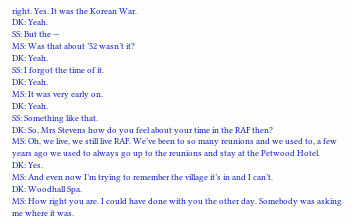right. Yes. It was the Korean War.
DK: Yeah.
SS: But the —
MS: Was that about ’52 wasn’t it?
DK: Yeah.
SS: I forgot the time of it.
DK: Yeah.
MS: It was very early on.
DK: Yeah.
SS: Something like that.
DK: So, Mrs Stevens how do you feel about your time in the RAF then?
MS: Oh, we live, we still live RAF. We’ve been to so many reunions and we used to, a few years ago we used to always go up to the reunions and stay at the Petwood Hotel.
DK: Yes.
MS: And even now I’m trying to remember the village it’s in and I can’t.
DK: Woodhall Spa.
MS: How right you are. I could have done with you the other day. Somebody was asking me where it was.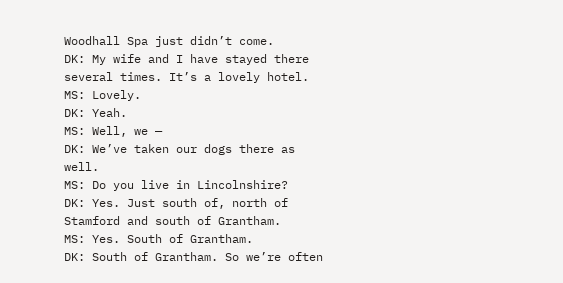Woodhall Spa just didn’t come.
DK: My wife and I have stayed there several times. It’s a lovely hotel.
MS: Lovely.
DK: Yeah.
MS: Well, we —
DK: We’ve taken our dogs there as well.
MS: Do you live in Lincolnshire?
DK: Yes. Just south of, north of Stamford and south of Grantham.
MS: Yes. South of Grantham.
DK: South of Grantham. So we’re often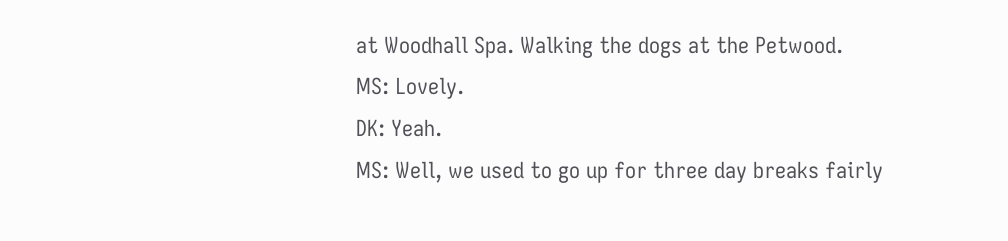at Woodhall Spa. Walking the dogs at the Petwood.
MS: Lovely.
DK: Yeah.
MS: Well, we used to go up for three day breaks fairly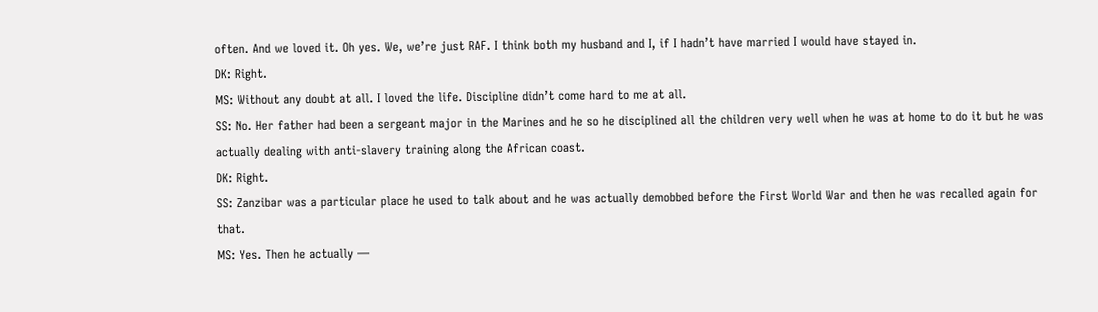often. And we loved it. Oh yes. We, we’re just RAF. I think both my husband and I, if I hadn’t have married I would have stayed in.
DK: Right.
MS: Without any doubt at all. I loved the life. Discipline didn’t come hard to me at all.
SS: No. Her father had been a sergeant major in the Marines and he so he disciplined all the children very well when he was at home to do it but he was actually dealing with anti-slavery training along the African coast.
DK: Right.
SS: Zanzibar was a particular place he used to talk about and he was actually demobbed before the First World War and then he was recalled again for that.
MS: Yes. Then he actually —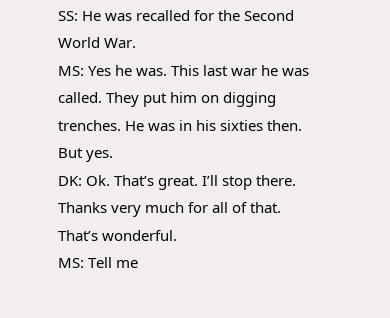SS: He was recalled for the Second World War.
MS: Yes he was. This last war he was called. They put him on digging trenches. He was in his sixties then. But yes.
DK: Ok. That’s great. I’ll stop there. Thanks very much for all of that. That’s wonderful.
MS: Tell me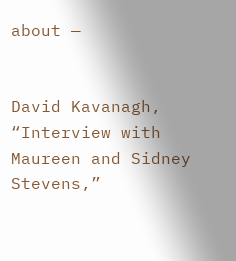about —


David Kavanagh, “Interview with Maureen and Sidney Stevens,”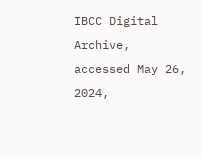IBCC Digital Archive, accessed May 26, 2024,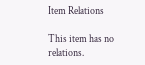Item Relations

This item has no relations.